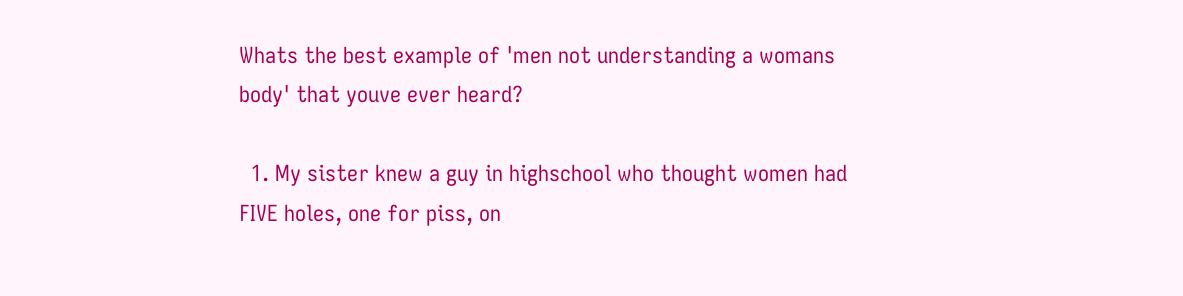Whats the best example of 'men not understanding a womans body' that youve ever heard?

  1. My sister knew a guy in highschool who thought women had FIVE holes, one for piss, on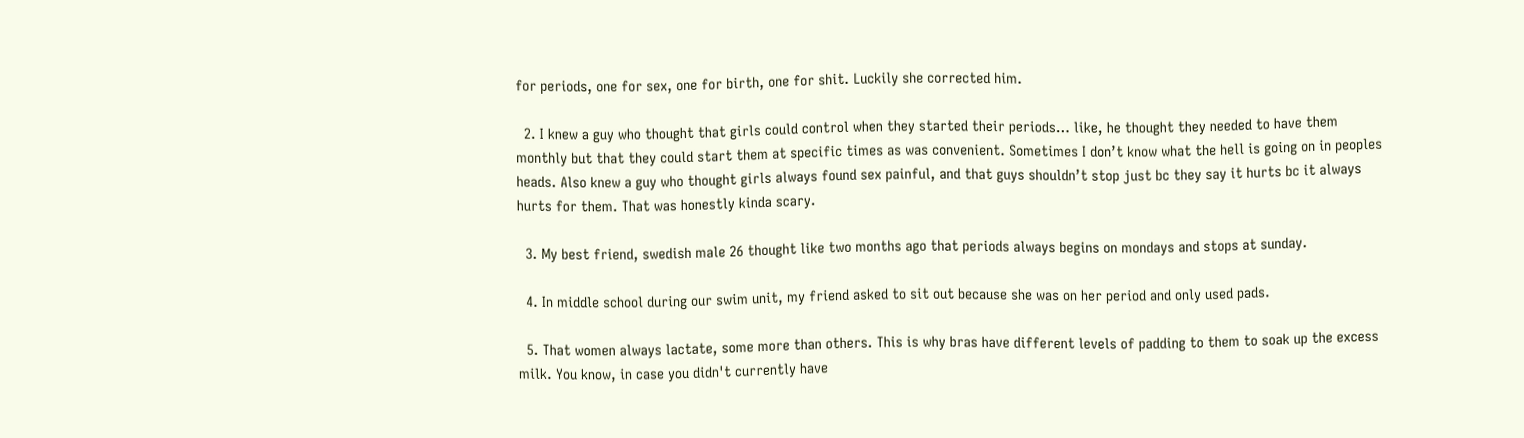for periods, one for sex, one for birth, one for shit. Luckily she corrected him.

  2. I knew a guy who thought that girls could control when they started their periods… like, he thought they needed to have them monthly but that they could start them at specific times as was convenient. Sometimes I don’t know what the hell is going on in peoples heads. Also knew a guy who thought girls always found sex painful, and that guys shouldn’t stop just bc they say it hurts bc it always hurts for them. That was honestly kinda scary.

  3. My best friend, swedish male 26 thought like two months ago that periods always begins on mondays and stops at sunday.

  4. In middle school during our swim unit, my friend asked to sit out because she was on her period and only used pads.

  5. That women always lactate, some more than others. This is why bras have different levels of padding to them to soak up the excess milk. You know, in case you didn't currently have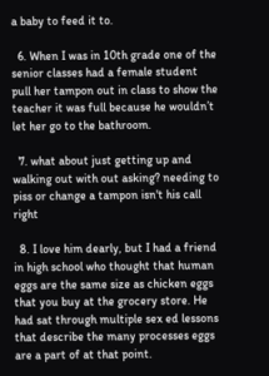a baby to feed it to.

  6. When I was in 10th grade one of the senior classes had a female student pull her tampon out in class to show the teacher it was full because he wouldn’t let her go to the bathroom.

  7. what about just getting up and walking out with out asking? needing to piss or change a tampon isn't his call right

  8. I love him dearly, but I had a friend in high school who thought that human eggs are the same size as chicken eggs that you buy at the grocery store. He had sat through multiple sex ed lessons that describe the many processes eggs are a part of at that point.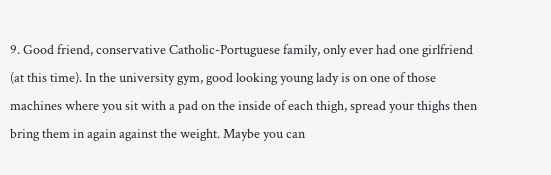9. Good friend, conservative Catholic-Portuguese family, only ever had one girlfriend (at this time). In the university gym, good looking young lady is on one of those machines where you sit with a pad on the inside of each thigh, spread your thighs then bring them in again against the weight. Maybe you can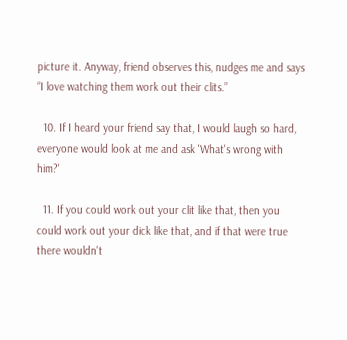picture it. Anyway, friend observes this, nudges me and says “I love watching them work out their clits.”

  10. If I heard your friend say that, I would laugh so hard, everyone would look at me and ask 'What's wrong with him?'

  11. If you could work out your clit like that, then you could work out your dick like that, and if that were true there wouldn't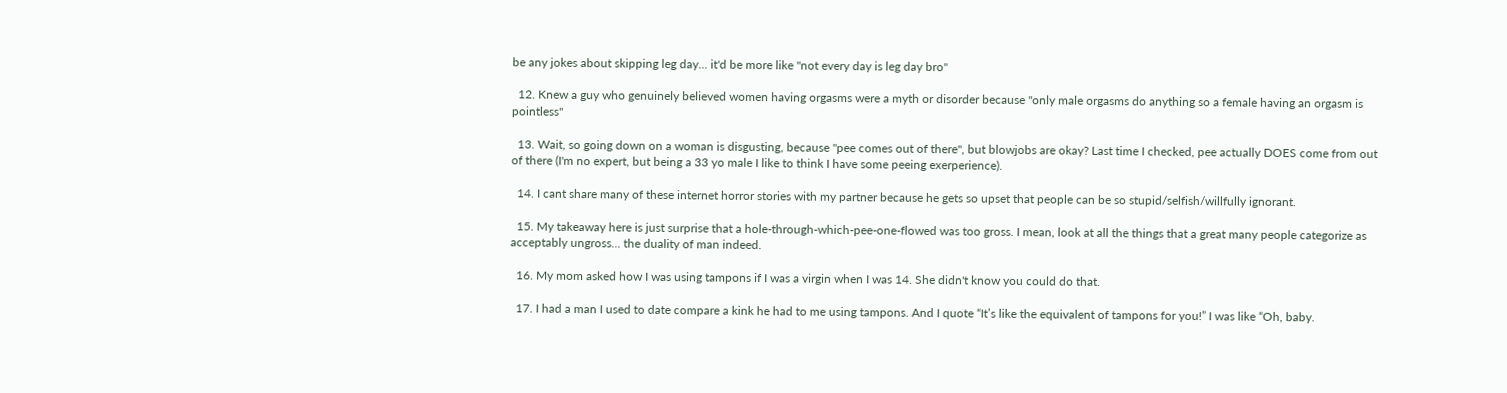be any jokes about skipping leg day... it'd be more like "not every day is leg day bro"

  12. Knew a guy who genuinely believed women having orgasms were a myth or disorder because "only male orgasms do anything so a female having an orgasm is pointless"

  13. Wait, so going down on a woman is disgusting, because "pee comes out of there", but blowjobs are okay? Last time I checked, pee actually DOES come from out of there (I'm no expert, but being a 33 yo male I like to think I have some peeing exerperience).

  14. I cant share many of these internet horror stories with my partner because he gets so upset that people can be so stupid/selfish/willfully ignorant.

  15. My takeaway here is just surprise that a hole-through-which-pee-one-flowed was too gross. I mean, look at all the things that a great many people categorize as acceptably ungross... the duality of man indeed.

  16. My mom asked how I was using tampons if I was a virgin when I was 14. She didn't know you could do that.

  17. I had a man I used to date compare a kink he had to me using tampons. And I quote “It’s like the equivalent of tampons for you!” I was like “Oh, baby.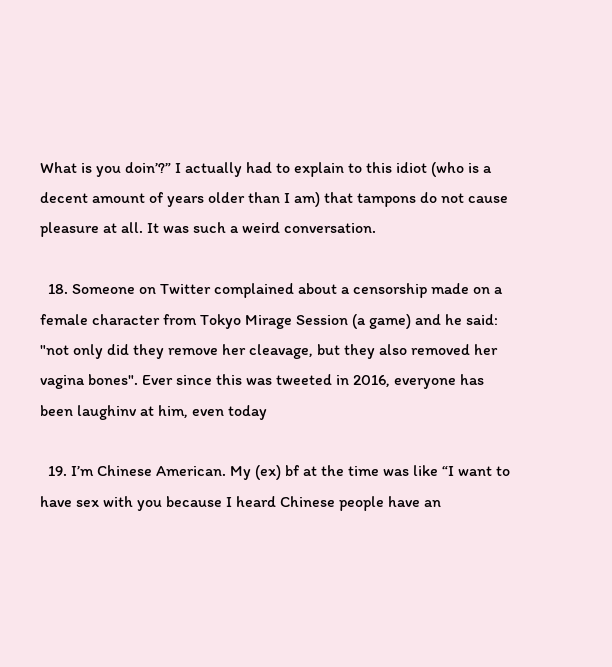What is you doin’?” I actually had to explain to this idiot (who is a decent amount of years older than I am) that tampons do not cause pleasure at all. It was such a weird conversation.

  18. Someone on Twitter complained about a censorship made on a female character from Tokyo Mirage Session (a game) and he said: "not only did they remove her cleavage, but they also removed her vagina bones". Ever since this was tweeted in 2016, everyone has been laughinv at him, even today

  19. I’m Chinese American. My (ex) bf at the time was like “I want to have sex with you because I heard Chinese people have an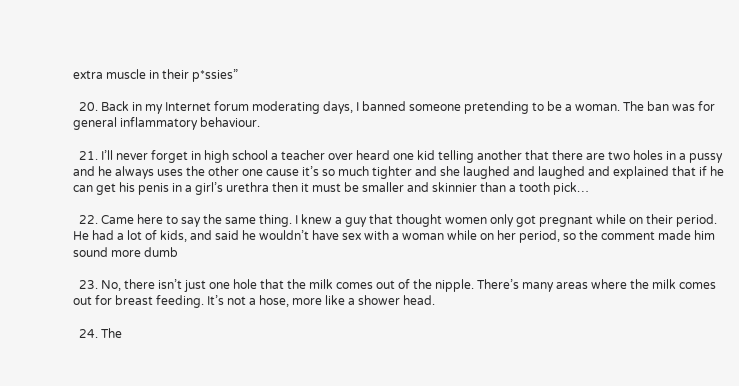extra muscle in their p*ssies”

  20. Back in my Internet forum moderating days, I banned someone pretending to be a woman. The ban was for general inflammatory behaviour.

  21. I’ll never forget in high school a teacher over heard one kid telling another that there are two holes in a pussy and he always uses the other one cause it’s so much tighter and she laughed and laughed and explained that if he can get his penis in a girl’s urethra then it must be smaller and skinnier than a tooth pick…

  22. Came here to say the same thing. I knew a guy that thought women only got pregnant while on their period. He had a lot of kids, and said he wouldn’t have sex with a woman while on her period, so the comment made him sound more dumb

  23. No, there isn’t just one hole that the milk comes out of the nipple. There’s many areas where the milk comes out for breast feeding. It’s not a hose, more like a shower head.

  24. The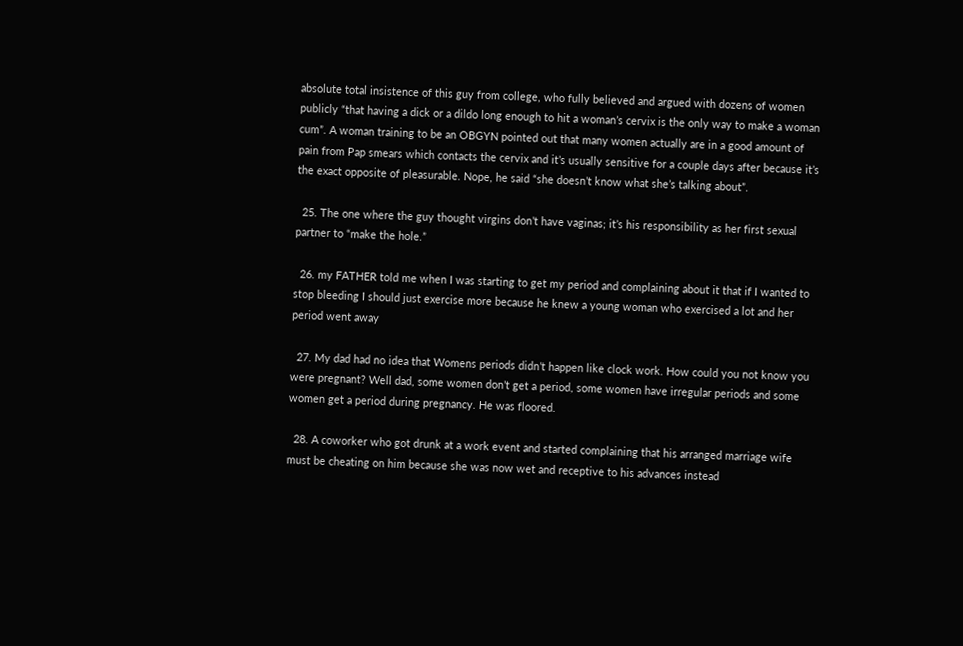absolute total insistence of this guy from college, who fully believed and argued with dozens of women publicly “that having a dick or a dildo long enough to hit a woman’s cervix is the only way to make a woman cum”. A woman training to be an OBGYN pointed out that many women actually are in a good amount of pain from Pap smears which contacts the cervix and it’s usually sensitive for a couple days after because it’s the exact opposite of pleasurable. Nope, he said “she doesn’t know what she’s talking about”.

  25. The one where the guy thought virgins don’t have vaginas; it’s his responsibility as her first sexual partner to “make the hole.”

  26. my FATHER told me when I was starting to get my period and complaining about it that if I wanted to stop bleeding I should just exercise more because he knew a young woman who exercised a lot and her period went away

  27. My dad had no idea that Womens periods didn’t happen like clock work. How could you not know you were pregnant? Well dad, some women don’t get a period, some women have irregular periods and some women get a period during pregnancy. He was floored.

  28. A coworker who got drunk at a work event and started complaining that his arranged marriage wife must be cheating on him because she was now wet and receptive to his advances instead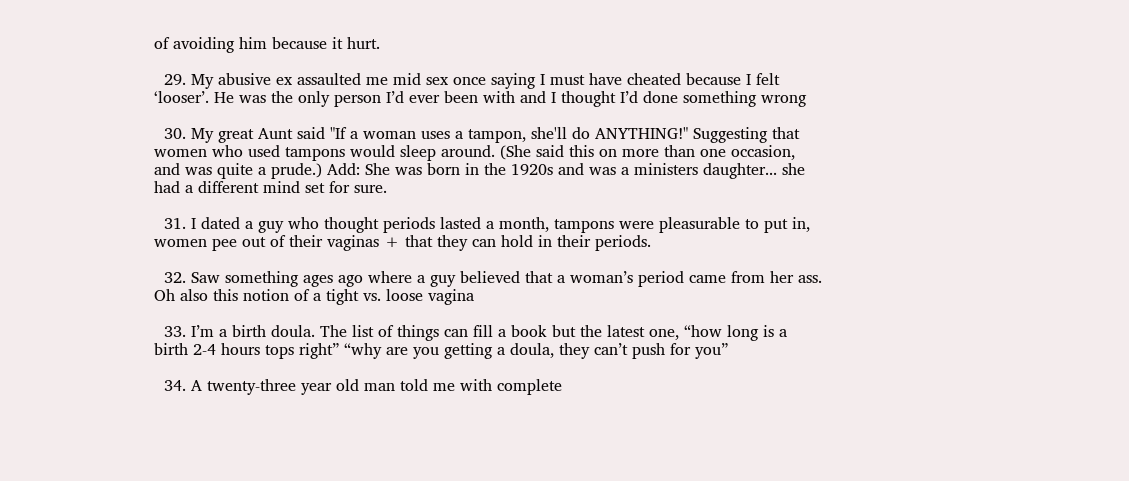of avoiding him because it hurt.

  29. My abusive ex assaulted me mid sex once saying I must have cheated because I felt ‘looser’. He was the only person I’d ever been with and I thought I’d done something wrong

  30. My great Aunt said "If a woman uses a tampon, she'll do ANYTHING!" Suggesting that women who used tampons would sleep around. (She said this on more than one occasion, and was quite a prude.) Add: She was born in the 1920s and was a ministers daughter... she had a different mind set for sure.

  31. I dated a guy who thought periods lasted a month, tampons were pleasurable to put in, women pee out of their vaginas + that they can hold in their periods.

  32. Saw something ages ago where a guy believed that a woman’s period came from her ass. Oh also this notion of a tight vs. loose vagina

  33. I’m a birth doula. The list of things can fill a book but the latest one, “how long is a birth 2-4 hours tops right” “why are you getting a doula, they can’t push for you”

  34. A twenty-three year old man told me with complete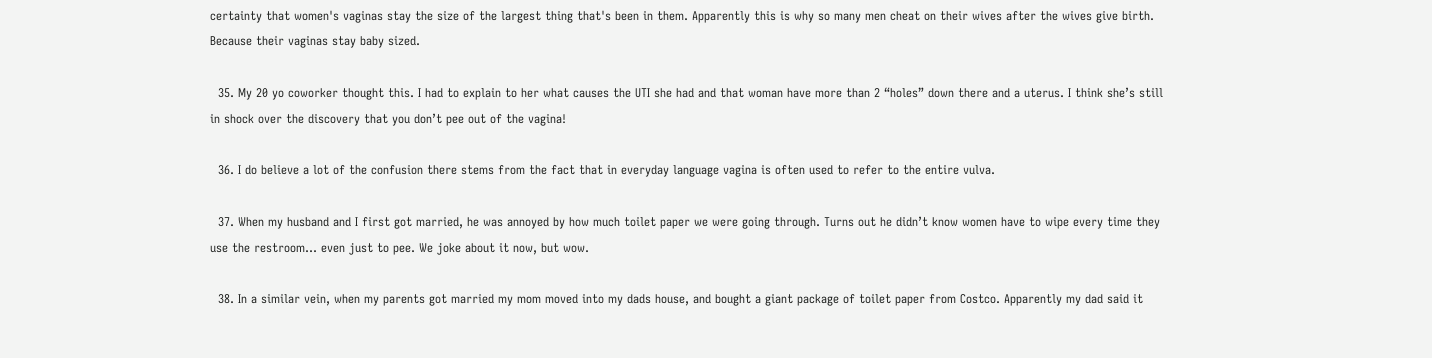certainty that women's vaginas stay the size of the largest thing that's been in them. Apparently this is why so many men cheat on their wives after the wives give birth. Because their vaginas stay baby sized.

  35. My 20 yo coworker thought this. I had to explain to her what causes the UTI she had and that woman have more than 2 “holes” down there and a uterus. I think she’s still in shock over the discovery that you don’t pee out of the vagina!

  36. I do believe a lot of the confusion there stems from the fact that in everyday language vagina is often used to refer to the entire vulva.

  37. When my husband and I first got married, he was annoyed by how much toilet paper we were going through. Turns out he didn’t know women have to wipe every time they use the restroom… even just to pee. We joke about it now, but wow.

  38. In a similar vein, when my parents got married my mom moved into my dads house, and bought a giant package of toilet paper from Costco. Apparently my dad said it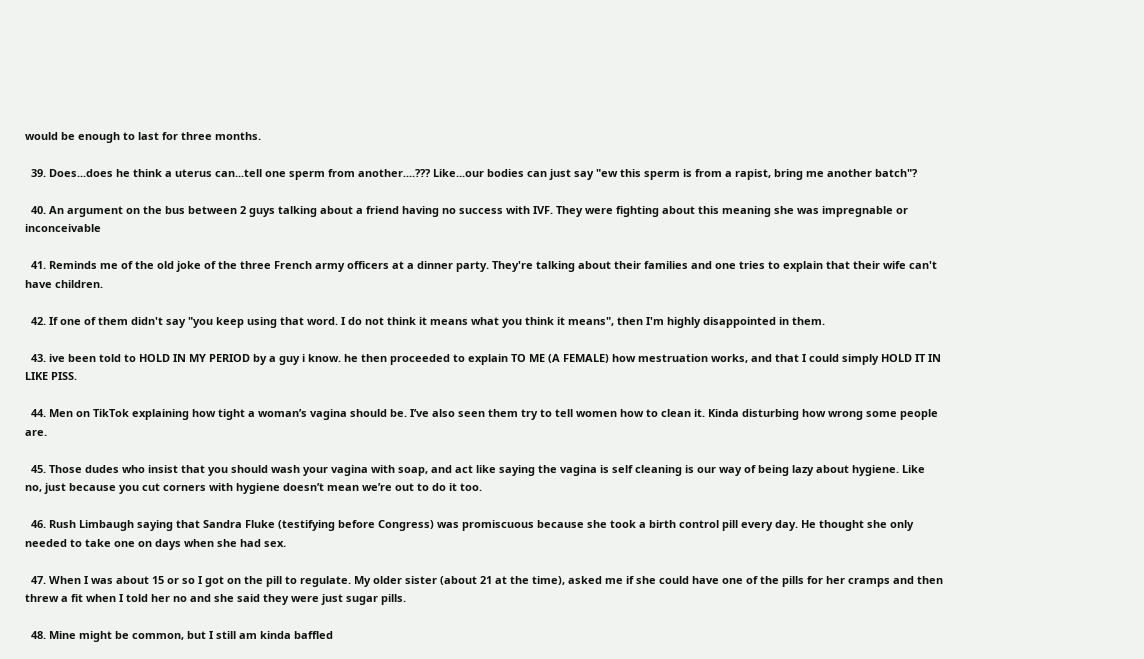would be enough to last for three months.

  39. Does...does he think a uterus can...tell one sperm from another....??? Like...our bodies can just say "ew this sperm is from a rapist, bring me another batch"?

  40. An argument on the bus between 2 guys talking about a friend having no success with IVF. They were fighting about this meaning she was impregnable or inconceivable

  41. Reminds me of the old joke of the three French army officers at a dinner party. They're talking about their families and one tries to explain that their wife can't have children.

  42. If one of them didn't say "you keep using that word. I do not think it means what you think it means", then I'm highly disappointed in them.

  43. ive been told to HOLD IN MY PERIOD by a guy i know. he then proceeded to explain TO ME (A FEMALE) how mestruation works, and that I could simply HOLD IT IN LIKE PISS.

  44. Men on TikTok explaining how tight a woman’s vagina should be. I’ve also seen them try to tell women how to clean it. Kinda disturbing how wrong some people are.

  45. Those dudes who insist that you should wash your vagina with soap, and act like saying the vagina is self cleaning is our way of being lazy about hygiene. Like no, just because you cut corners with hygiene doesn’t mean we’re out to do it too.

  46. Rush Limbaugh saying that Sandra Fluke (testifying before Congress) was promiscuous because she took a birth control pill every day. He thought she only needed to take one on days when she had sex.

  47. When I was about 15 or so I got on the pill to regulate. My older sister (about 21 at the time), asked me if she could have one of the pills for her cramps and then threw a fit when I told her no and she said they were just sugar pills.

  48. Mine might be common, but I still am kinda baffled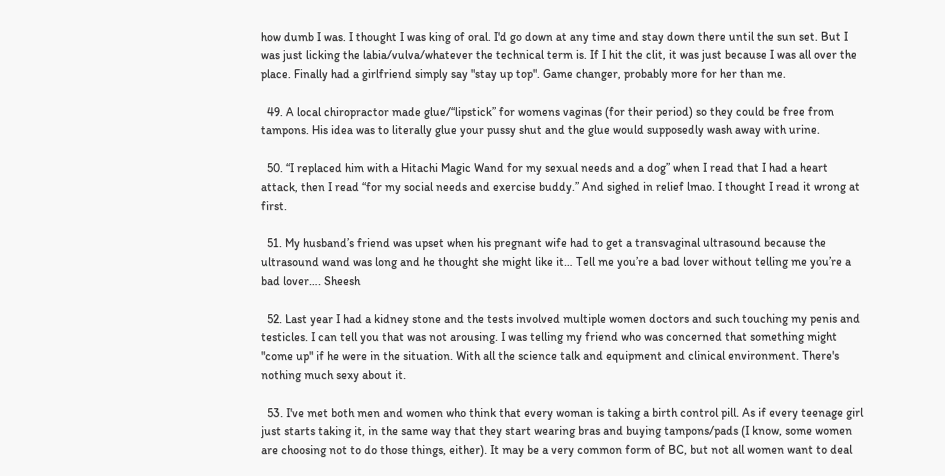how dumb I was. I thought I was king of oral. I'd go down at any time and stay down there until the sun set. But I was just licking the labia/vulva/whatever the technical term is. If I hit the clit, it was just because I was all over the place. Finally had a girlfriend simply say "stay up top". Game changer, probably more for her than me.

  49. A local chiropractor made glue/“lipstick” for womens vaginas (for their period) so they could be free from tampons. His idea was to literally glue your pussy shut and the glue would supposedly wash away with urine.

  50. “I replaced him with a Hitachi Magic Wand for my sexual needs and a dog” when I read that I had a heart attack, then I read “for my social needs and exercise buddy.” And sighed in relief lmao. I thought I read it wrong at first.

  51. My husband’s friend was upset when his pregnant wife had to get a transvaginal ultrasound because the ultrasound wand was long and he thought she might like it… Tell me you’re a bad lover without telling me you’re a bad lover…. Sheesh

  52. Last year I had a kidney stone and the tests involved multiple women doctors and such touching my penis and testicles. I can tell you that was not arousing. I was telling my friend who was concerned that something might "come up" if he were in the situation. With all the science talk and equipment and clinical environment. There's nothing much sexy about it.

  53. I've met both men and women who think that every woman is taking a birth control pill. As if every teenage girl just starts taking it, in the same way that they start wearing bras and buying tampons/pads (I know, some women are choosing not to do those things, either). It may be a very common form of BC, but not all women want to deal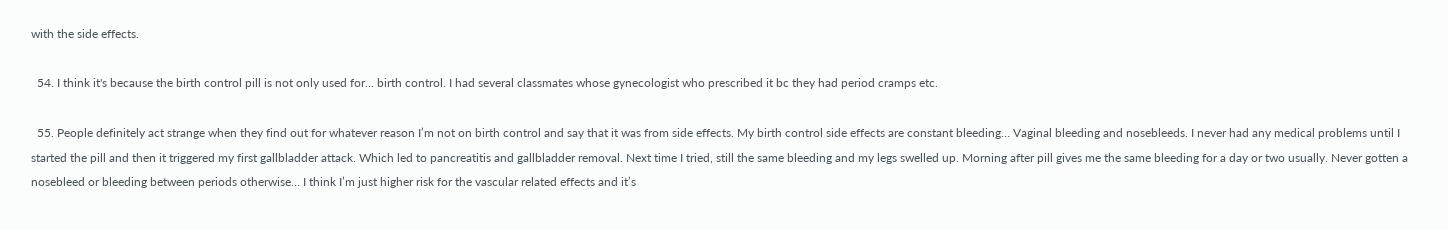with the side effects.

  54. I think it's because the birth control pill is not only used for... birth control. I had several classmates whose gynecologist who prescribed it bc they had period cramps etc.

  55. People definitely act strange when they find out for whatever reason I’m not on birth control and say that it was from side effects. My birth control side effects are constant bleeding… Vaginal bleeding and nosebleeds. I never had any medical problems until I started the pill and then it triggered my first gallbladder attack. Which led to pancreatitis and gallbladder removal. Next time I tried, still the same bleeding and my legs swelled up. Morning after pill gives me the same bleeding for a day or two usually. Never gotten a nosebleed or bleeding between periods otherwise… I think I’m just higher risk for the vascular related effects and it’s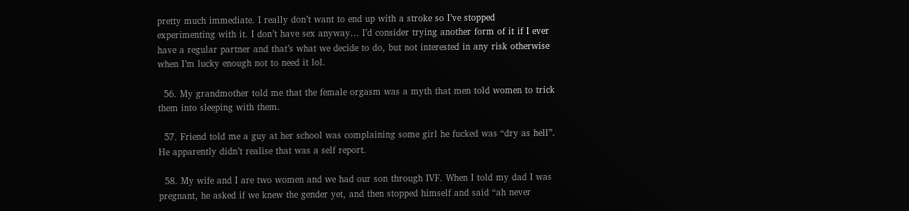pretty much immediate. I really don’t want to end up with a stroke so I’ve stopped experimenting with it. I don’t have sex anyway… I’d consider trying another form of it if I ever have a regular partner and that’s what we decide to do, but not interested in any risk otherwise when I’m lucky enough not to need it lol.

  56. My grandmother told me that the female orgasm was a myth that men told women to trick them into sleeping with them.

  57. Friend told me a guy at her school was complaining some girl he fucked was “dry as hell”. He apparently didn’t realise that was a self report.

  58. My wife and I are two women and we had our son through IVF. When I told my dad I was pregnant, he asked if we knew the gender yet, and then stopped himself and said “ah never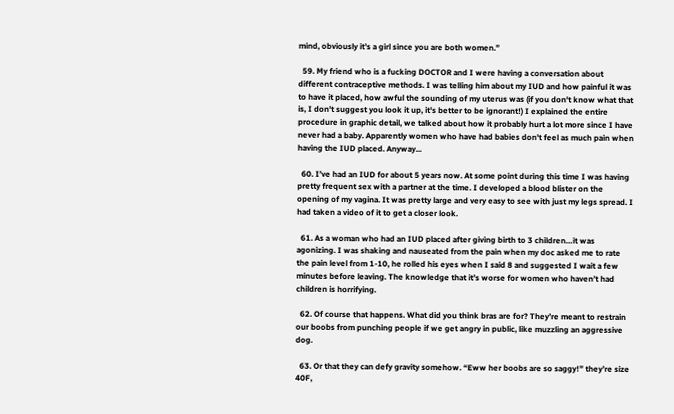mind, obviously it’s a girl since you are both women.”

  59. My friend who is a fucking DOCTOR and I were having a conversation about different contraceptive methods. I was telling him about my IUD and how painful it was to have it placed, how awful the sounding of my uterus was (if you don't know what that is, I don't suggest you look it up, it's better to be ignorant!) I explained the entire procedure in graphic detail, we talked about how it probably hurt a lot more since I have never had a baby. Apparently women who have had babies don't feel as much pain when having the IUD placed. Anyway...

  60. I’ve had an IUD for about 5 years now. At some point during this time I was having pretty frequent sex with a partner at the time. I developed a blood blister on the opening of my vagina. It was pretty large and very easy to see with just my legs spread. I had taken a video of it to get a closer look.

  61. As a woman who had an IUD placed after giving birth to 3 children…it was agonizing. I was shaking and nauseated from the pain when my doc asked me to rate the pain level from 1-10, he rolled his eyes when I said 8 and suggested I wait a few minutes before leaving. The knowledge that it’s worse for women who haven’t had children is horrifying.

  62. Of course that happens. What did you think bras are for? They’re meant to restrain our boobs from punching people if we get angry in public, like muzzling an aggressive dog.

  63. Or that they can defy gravity somehow. “Eww her boobs are so saggy!” they’re size 40F,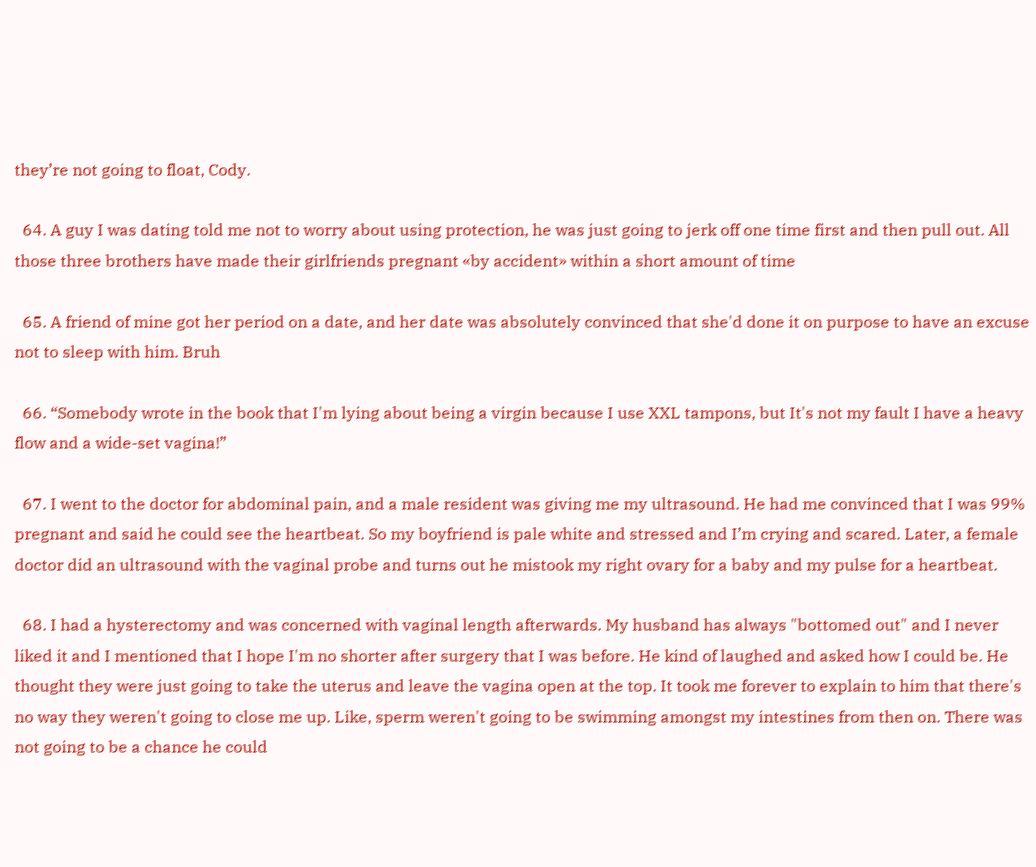they’re not going to float, Cody.

  64. A guy I was dating told me not to worry about using protection, he was just going to jerk off one time first and then pull out. All those three brothers have made their girlfriends pregnant «by accident» within a short amount of time

  65. A friend of mine got her period on a date, and her date was absolutely convinced that she'd done it on purpose to have an excuse not to sleep with him. Bruh

  66. “Somebody wrote in the book that I'm lying about being a virgin because I use XXL tampons, but It's not my fault I have a heavy flow and a wide-set vagina!”

  67. I went to the doctor for abdominal pain, and a male resident was giving me my ultrasound. He had me convinced that I was 99% pregnant and said he could see the heartbeat. So my boyfriend is pale white and stressed and I’m crying and scared. Later, a female doctor did an ultrasound with the vaginal probe and turns out he mistook my right ovary for a baby and my pulse for a heartbeat.

  68. I had a hysterectomy and was concerned with vaginal length afterwards. My husband has always "bottomed out" and I never liked it and I mentioned that I hope I'm no shorter after surgery that I was before. He kind of laughed and asked how I could be. He thought they were just going to take the uterus and leave the vagina open at the top. It took me forever to explain to him that there's no way they weren't going to close me up. Like, sperm weren't going to be swimming amongst my intestines from then on. There was not going to be a chance he could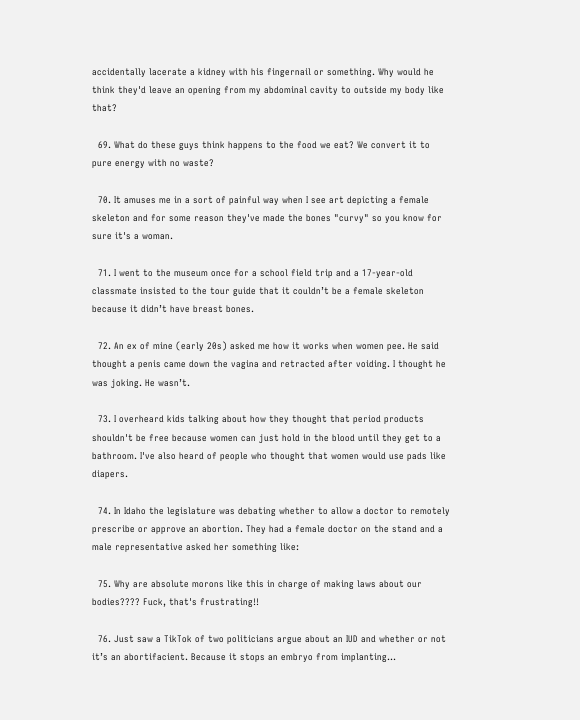accidentally lacerate a kidney with his fingernail or something. Why would he think they'd leave an opening from my abdominal cavity to outside my body like that?

  69. What do these guys think happens to the food we eat? We convert it to pure energy with no waste?

  70. It amuses me in a sort of painful way when I see art depicting a female skeleton and for some reason they've made the bones "curvy" so you know for sure it's a woman.

  71. I went to the museum once for a school field trip and a 17-year-old classmate insisted to the tour guide that it couldn’t be a female skeleton because it didn’t have breast bones.

  72. An ex of mine (early 20s) asked me how it works when women pee. He said thought a penis came down the vagina and retracted after voiding. I thought he was joking. He wasn’t.

  73. I overheard kids talking about how they thought that period products shouldn't be free because women can just hold in the blood until they get to a bathroom. I've also heard of people who thought that women would use pads like diapers.

  74. In Idaho the legislature was debating whether to allow a doctor to remotely prescribe or approve an abortion. They had a female doctor on the stand and a male representative asked her something like:

  75. Why are absolute morons like this in charge of making laws about our bodies???? Fuck, that's frustrating!!

  76. Just saw a TikTok of two politicians argue about an IUD and whether or not it’s an abortifacient. Because it stops an embryo from implanting…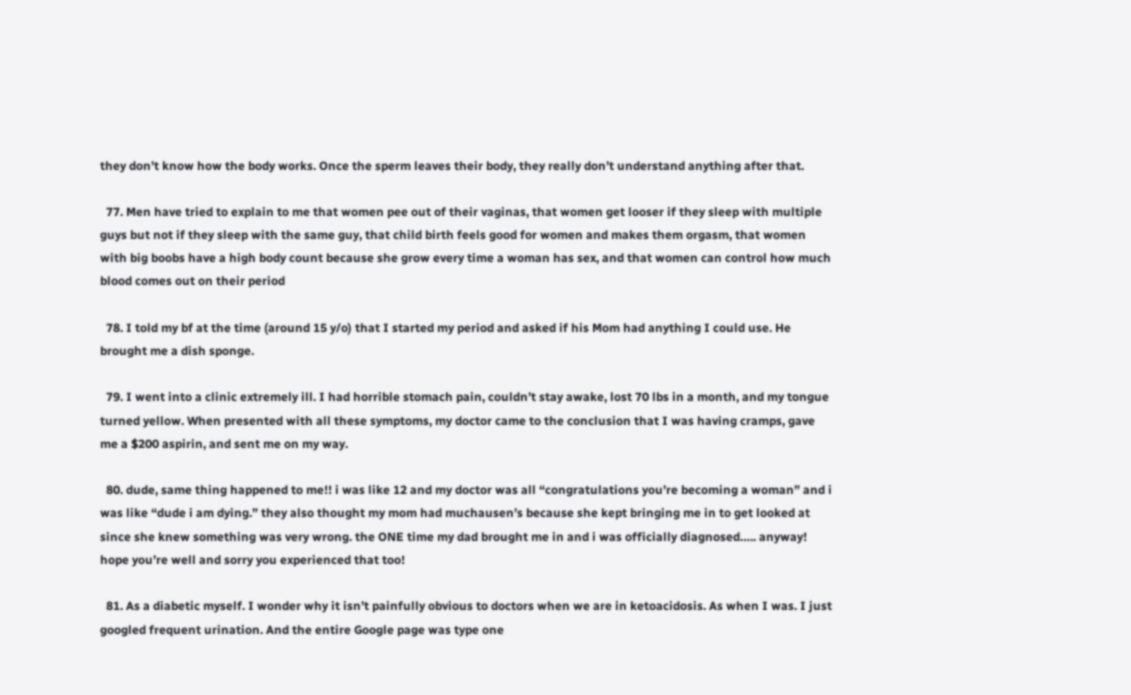they don’t know how the body works. Once the sperm leaves their body, they really don’t understand anything after that.

  77. Men have tried to explain to me that women pee out of their vaginas, that women get looser if they sleep with multiple guys but not if they sleep with the same guy, that child birth feels good for women and makes them orgasm, that women with big boobs have a high body count because she grow every time a woman has sex, and that women can control how much blood comes out on their period

  78. I told my bf at the time (around 15 y/o) that I started my period and asked if his Mom had anything I could use. He brought me a dish sponge.

  79. I went into a clinic extremely ill. I had horrible stomach pain, couldn’t stay awake, lost 70 lbs in a month, and my tongue turned yellow. When presented with all these symptoms, my doctor came to the conclusion that I was having cramps, gave me a $200 aspirin, and sent me on my way.

  80. dude, same thing happened to me!! i was like 12 and my doctor was all “congratulations you’re becoming a woman” and i was like “dude i am dying.” they also thought my mom had muchausen’s because she kept bringing me in to get looked at since she knew something was very wrong. the ONE time my dad brought me in and i was officially diagnosed….. anyway! hope you’re well and sorry you experienced that too!

  81. As a diabetic myself. I wonder why it isn’t painfully obvious to doctors when we are in ketoacidosis. As when I was. I just googled frequent urination. And the entire Google page was type one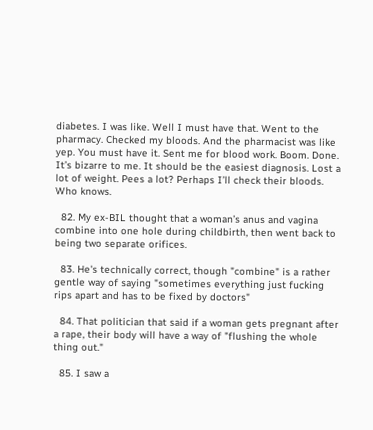diabetes. I was like. Well I must have that. Went to the pharmacy. Checked my bloods. And the pharmacist was like yep. You must have it. Sent me for blood work. Boom. Done. It’s bizarre to me. It should be the easiest diagnosis. Lost a lot of weight. Pees a lot? Perhaps I’ll check their bloods. Who knows.

  82. My ex-BIL thought that a woman’s anus and vagina combine into one hole during childbirth, then went back to being two separate orifices.

  83. He's technically correct, though "combine" is a rather gentle way of saying "sometimes everything just fucking rips apart and has to be fixed by doctors"

  84. That politician that said if a woman gets pregnant after a rape, their body will have a way of "flushing the whole thing out."

  85. I saw a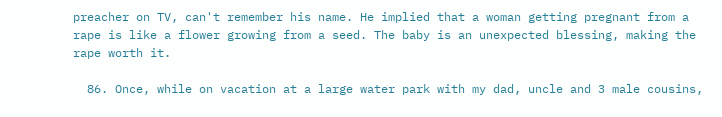preacher on TV, can't remember his name. He implied that a woman getting pregnant from a rape is like a flower growing from a seed. The baby is an unexpected blessing, making the rape worth it.

  86. Once, while on vacation at a large water park with my dad, uncle and 3 male cousins,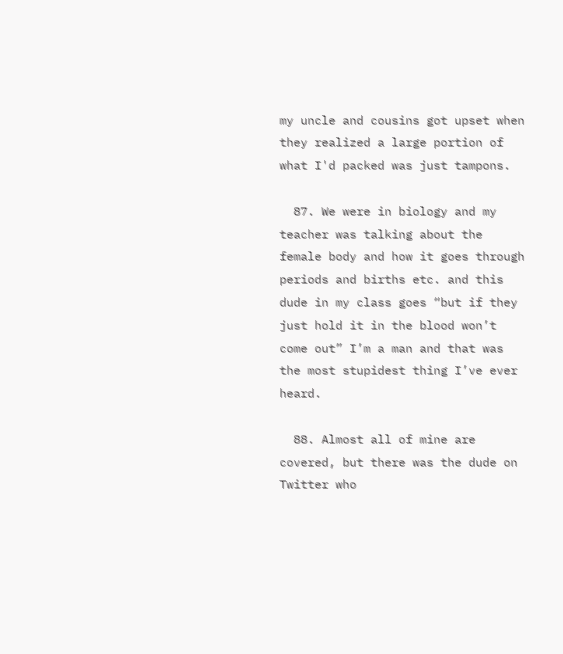my uncle and cousins got upset when they realized a large portion of what I'd packed was just tampons.

  87. We were in biology and my teacher was talking about the female body and how it goes through periods and births etc. and this dude in my class goes “but if they just hold it in the blood won’t come out” I’m a man and that was the most stupidest thing I’ve ever heard.

  88. Almost all of mine are covered, but there was the dude on Twitter who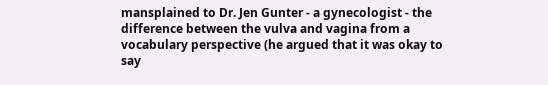mansplained to Dr. Jen Gunter - a gynecologist - the difference between the vulva and vagina from a vocabulary perspective (he argued that it was okay to say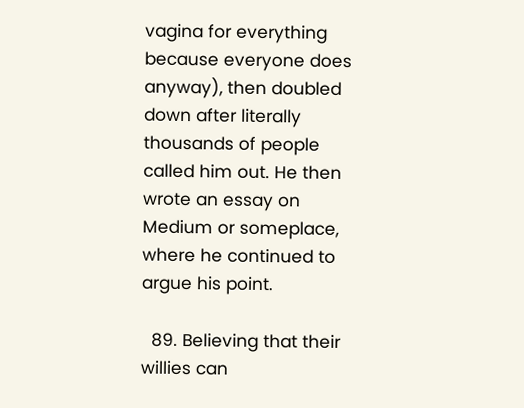vagina for everything because everyone does anyway), then doubled down after literally thousands of people called him out. He then wrote an essay on Medium or someplace, where he continued to argue his point.

  89. Believing that their willies can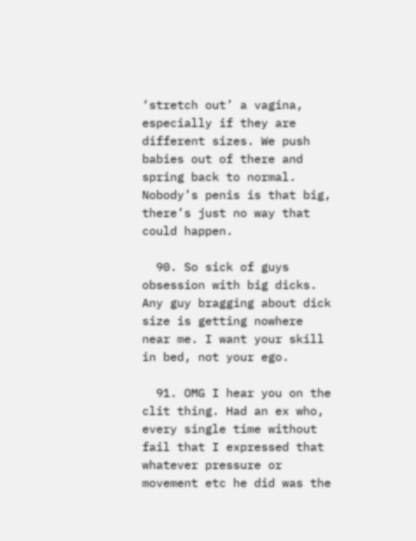‘stretch out’ a vagina, especially if they are different sizes. We push babies out of there and spring back to normal. Nobody’s penis is that big, there’s just no way that could happen.

  90. So sick of guys obsession with big dicks. Any guy bragging about dick size is getting nowhere near me. I want your skill in bed, not your ego.

  91. OMG I hear you on the clit thing. Had an ex who, every single time without fail that I expressed that whatever pressure or movement etc he did was the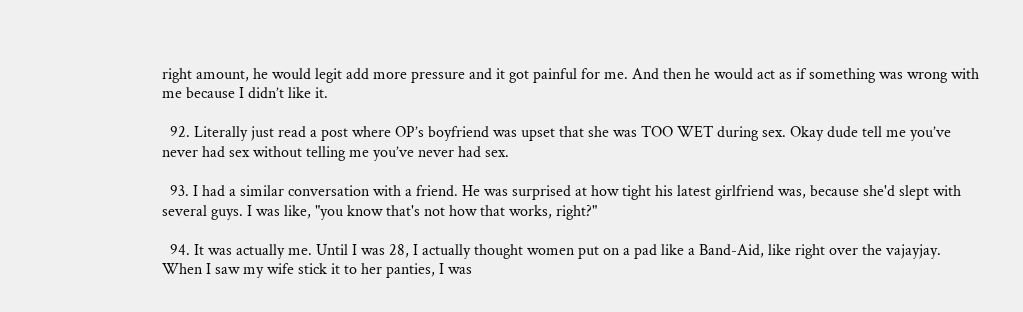right amount, he would legit add more pressure and it got painful for me. And then he would act as if something was wrong with me because I didn’t like it.

  92. Literally just read a post where OP’s boyfriend was upset that she was TOO WET during sex. Okay dude tell me you’ve never had sex without telling me you’ve never had sex.

  93. I had a similar conversation with a friend. He was surprised at how tight his latest girlfriend was, because she'd slept with several guys. I was like, "you know that's not how that works, right?"

  94. It was actually me. Until I was 28, I actually thought women put on a pad like a Band-Aid, like right over the vajayjay. When I saw my wife stick it to her panties, I was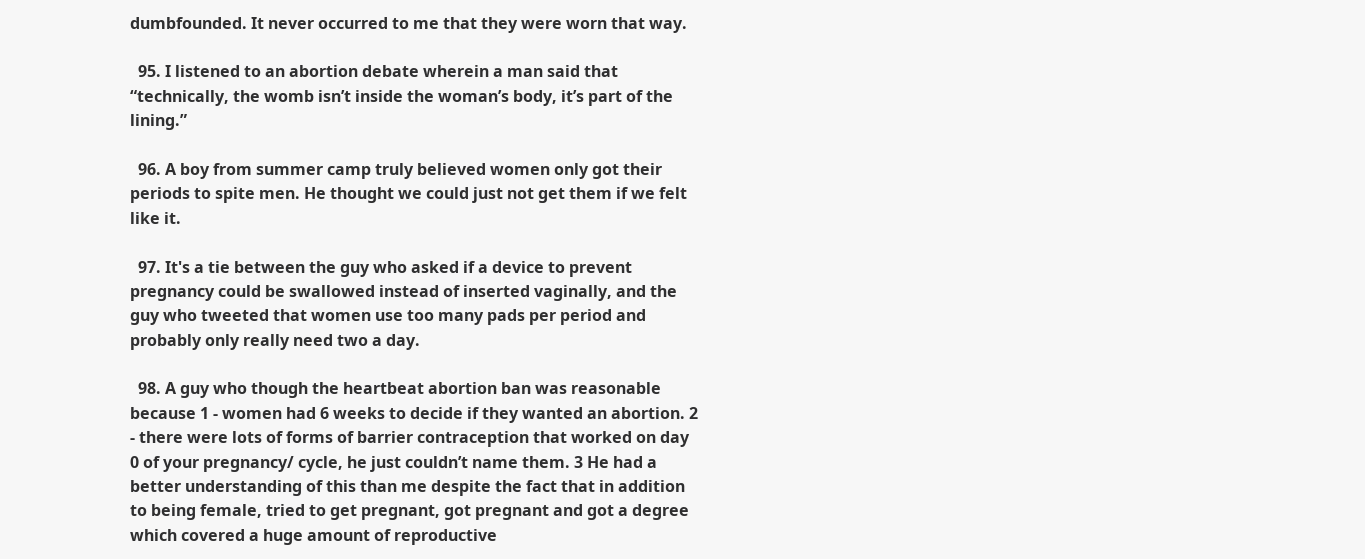dumbfounded. It never occurred to me that they were worn that way.

  95. I listened to an abortion debate wherein a man said that “technically, the womb isn’t inside the woman’s body, it’s part of the lining.”

  96. A boy from summer camp truly believed women only got their periods to spite men. He thought we could just not get them if we felt like it.

  97. It's a tie between the guy who asked if a device to prevent pregnancy could be swallowed instead of inserted vaginally, and the guy who tweeted that women use too many pads per period and probably only really need two a day.

  98. A guy who though the heartbeat abortion ban was reasonable because 1 - women had 6 weeks to decide if they wanted an abortion. 2 - there were lots of forms of barrier contraception that worked on day 0 of your pregnancy/ cycle, he just couldn’t name them. 3 He had a better understanding of this than me despite the fact that in addition to being female, tried to get pregnant, got pregnant and got a degree which covered a huge amount of reproductive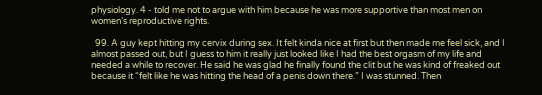physiology. 4 - told me not to argue with him because he was more supportive than most men on women’s reproductive rights.

  99. A guy kept hitting my cervix during sex. It felt kinda nice at first but then made me feel sick, and I almost passed out, but I guess to him it really just looked like I had the best orgasm of my life and needed a while to recover. He said he was glad he finally found the clit but he was kind of freaked out because it “felt like he was hitting the head of a penis down there.” I was stunned. Then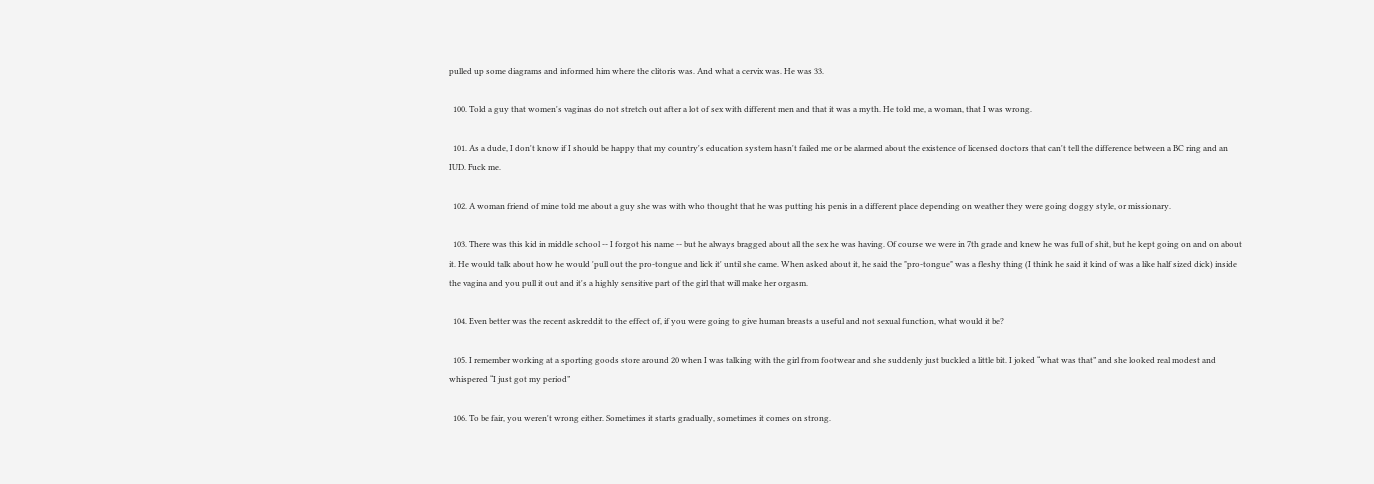pulled up some diagrams and informed him where the clitoris was. And what a cervix was. He was 33.

  100. Told a guy that women's vaginas do not stretch out after a lot of sex with different men and that it was a myth. He told me, a woman, that I was wrong.

  101. As a dude, I don't know if I should be happy that my country's education system hasn't failed me or be alarmed about the existence of licensed doctors that can't tell the difference between a BC ring and an IUD. Fuck me.

  102. A woman friend of mine told me about a guy she was with who thought that he was putting his penis in a different place depending on weather they were going doggy style, or missionary.

  103. There was this kid in middle school -- I forgot his name -- but he always bragged about all the sex he was having. Of course we were in 7th grade and knew he was full of shit, but he kept going on and on about it. He would talk about how he would 'pull out the pro-tongue and lick it' until she came. When asked about it, he said the "pro-tongue" was a fleshy thing (I think he said it kind of was a like half sized dick) inside the vagina and you pull it out and it's a highly sensitive part of the girl that will make her orgasm.

  104. Even better was the recent askreddit to the effect of, if you were going to give human breasts a useful and not sexual function, what would it be?

  105. I remember working at a sporting goods store around 20 when I was talking with the girl from footwear and she suddenly just buckled a little bit. I joked “what was that” and she looked real modest and whispered “I just got my period”

  106. To be fair, you weren't wrong either. Sometimes it starts gradually, sometimes it comes on strong.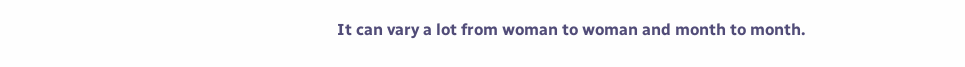It can vary a lot from woman to woman and month to month.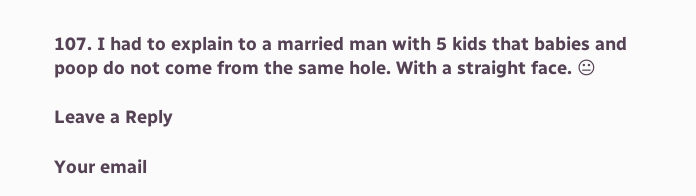107. I had to explain to a married man with 5 kids that babies and poop do not come from the same hole. With a straight face. 😐

Leave a Reply

Your email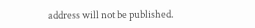address will not be published.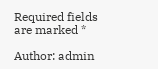Required fields are marked *

Author: admin